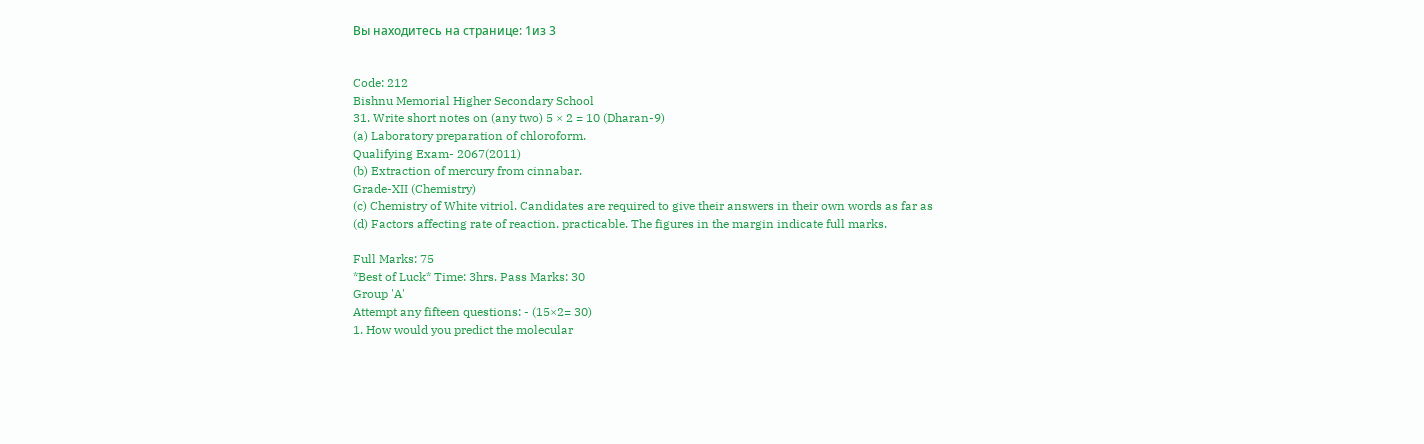Вы находитесь на странице: 1из 3


Code: 212
Bishnu Memorial Higher Secondary School
31. Write short notes on (any two) 5 × 2 = 10 (Dharan-9)
(a) Laboratory preparation of chloroform.
Qualifying Exam- 2067(2011)
(b) Extraction of mercury from cinnabar.
Grade-XII (Chemistry)
(c) Chemistry of White vitriol. Candidates are required to give their answers in their own words as far as
(d) Factors affecting rate of reaction. practicable. The figures in the margin indicate full marks.

Full Marks: 75
*Best of Luck* Time: 3hrs. Pass Marks: 30
Group 'A'
Attempt any fifteen questions: - (15×2= 30)
1. How would you predict the molecular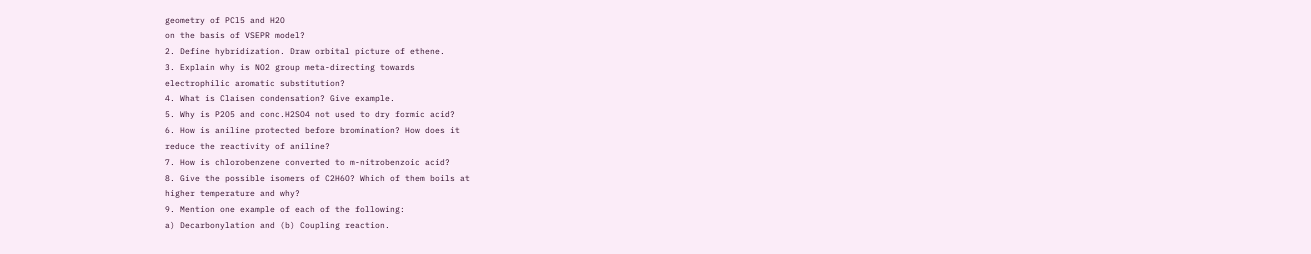geometry of PCl5 and H2O
on the basis of VSEPR model?
2. Define hybridization. Draw orbital picture of ethene.
3. Explain why is NO2 group meta-directing towards
electrophilic aromatic substitution?
4. What is Claisen condensation? Give example.
5. Why is P2O5 and conc.H2SO4 not used to dry formic acid?
6. How is aniline protected before bromination? How does it
reduce the reactivity of aniline?
7. How is chlorobenzene converted to m-nitrobenzoic acid?
8. Give the possible isomers of C2H6O? Which of them boils at
higher temperature and why?
9. Mention one example of each of the following:
a) Decarbonylation and (b) Coupling reaction.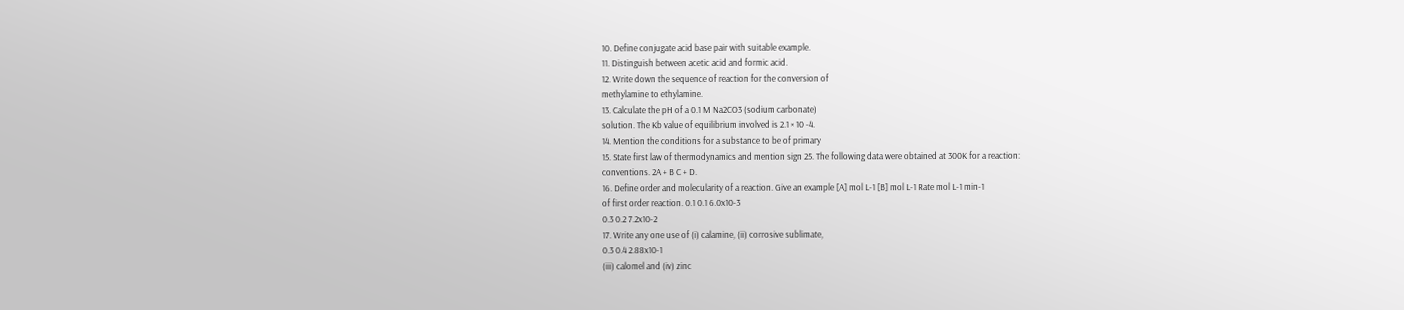10. Define conjugate acid base pair with suitable example.
11. Distinguish between acetic acid and formic acid.
12. Write down the sequence of reaction for the conversion of
methylamine to ethylamine.
13. Calculate the pH of a 0.1 M Na2CO3 (sodium carbonate)
solution. The Kb value of equilibrium involved is 2.1 × 10 -4.
14. Mention the conditions for a substance to be of primary
15. State first law of thermodynamics and mention sign 25. The following data were obtained at 300K for a reaction:
conventions. 2A + B C + D.
16. Define order and molecularity of a reaction. Give an example [A] mol L-1 [B] mol L-1 Rate mol L-1 min-1
of first order reaction. 0.1 0.1 6.0x10-3
0.3 0.2 7.2x10-2
17. Write any one use of (i) calamine, (ii) corrosive sublimate,
0.3 0.4 2.88x10-1
(iii) calomel and (iv) zinc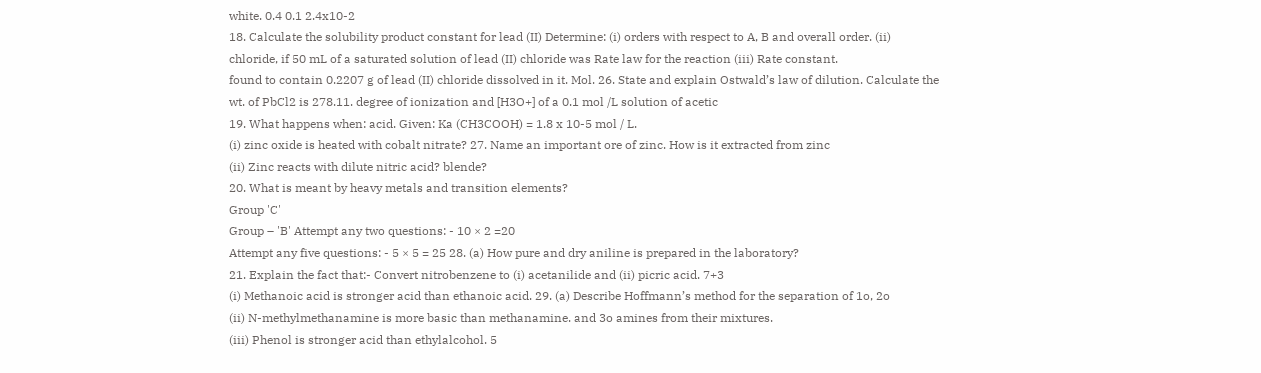white. 0.4 0.1 2.4x10-2
18. Calculate the solubility product constant for lead (II) Determine: (i) orders with respect to A, B and overall order. (ii)
chloride, if 50 mL of a saturated solution of lead (II) chloride was Rate law for the reaction (iii) Rate constant.
found to contain 0.2207 g of lead (II) chloride dissolved in it. Mol. 26. State and explain Ostwald’s law of dilution. Calculate the
wt. of PbCl2 is 278.11. degree of ionization and [H3O+] of a 0.1 mol /L solution of acetic
19. What happens when: acid. Given: Ka (CH3COOH) = 1.8 x 10-5 mol / L.
(i) zinc oxide is heated with cobalt nitrate? 27. Name an important ore of zinc. How is it extracted from zinc
(ii) Zinc reacts with dilute nitric acid? blende?
20. What is meant by heavy metals and transition elements?
Group 'C'
Group – 'B' Attempt any two questions: - 10 × 2 =20
Attempt any five questions: - 5 × 5 = 25 28. (a) How pure and dry aniline is prepared in the laboratory?
21. Explain the fact that:- Convert nitrobenzene to (i) acetanilide and (ii) picric acid. 7+3
(i) Methanoic acid is stronger acid than ethanoic acid. 29. (a) Describe Hoffmann’s method for the separation of 1o, 2o
(ii) N-methylmethanamine is more basic than methanamine. and 3o amines from their mixtures.
(iii) Phenol is stronger acid than ethylalcohol. 5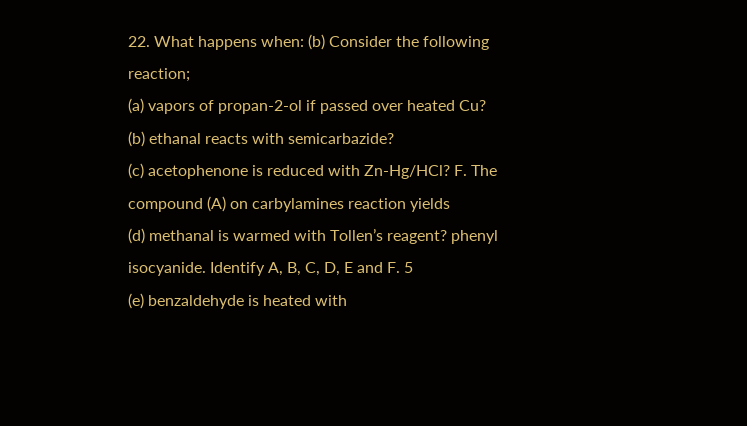22. What happens when: (b) Consider the following reaction;
(a) vapors of propan-2-ol if passed over heated Cu?
(b) ethanal reacts with semicarbazide?
(c) acetophenone is reduced with Zn-Hg/HCl? F. The compound (A) on carbylamines reaction yields
(d) methanal is warmed with Tollen’s reagent? phenyl isocyanide. Identify A, B, C, D, E and F. 5
(e) benzaldehyde is heated with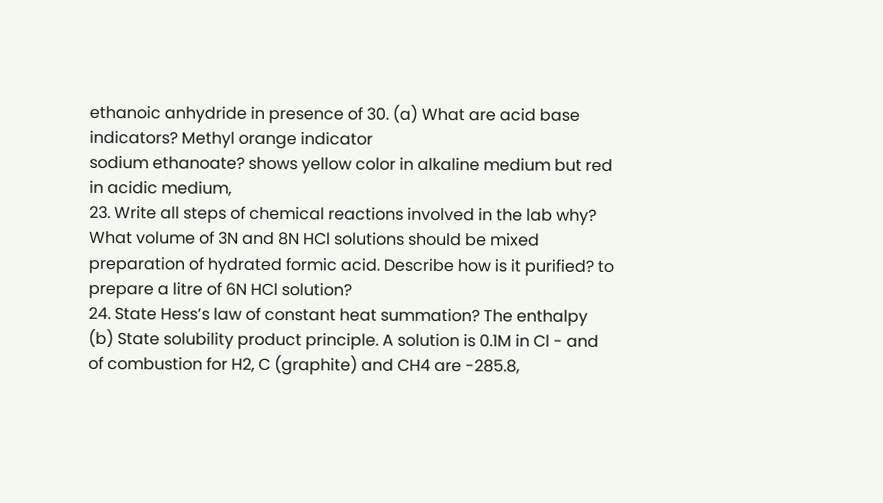ethanoic anhydride in presence of 30. (a) What are acid base indicators? Methyl orange indicator
sodium ethanoate? shows yellow color in alkaline medium but red in acidic medium,
23. Write all steps of chemical reactions involved in the lab why? What volume of 3N and 8N HCl solutions should be mixed
preparation of hydrated formic acid. Describe how is it purified? to prepare a litre of 6N HCl solution?
24. State Hess’s law of constant heat summation? The enthalpy (b) State solubility product principle. A solution is 0.1M in Cl - and
of combustion for H2, C (graphite) and CH4 are -285.8,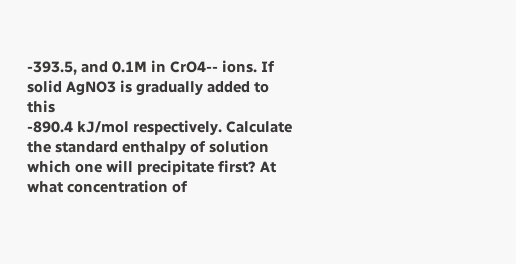-393.5, and 0.1M in CrO4-- ions. If solid AgNO3 is gradually added to this
-890.4 kJ/mol respectively. Calculate the standard enthalpy of solution which one will precipitate first? At what concentration of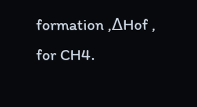formation ,∆Hof , for CH4.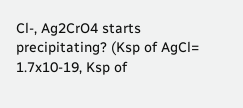Cl-, Ag2CrO4 starts precipitating? (Ksp of AgCl= 1.7x10-19, Ksp of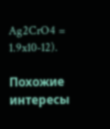Ag2CrO4 = 1.9x10-12).

Похожие интересы